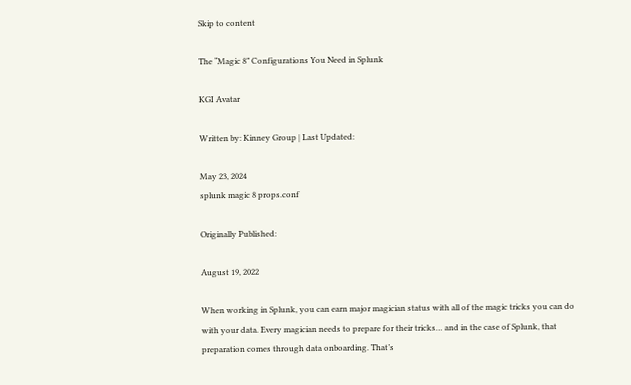Skip to content

The “Magic 8” Configurations You Need in Splunk

KGI Avatar

Written by: Kinney Group | Last Updated:

May 23, 2024
splunk magic 8 props.conf

Originally Published:

August 19, 2022

When working in Splunk, you can earn major magician status with all of the magic tricks you can do with your data. Every magician needs to prepare for their tricks… and in the case of Splunk, that preparation comes through data onboarding. That’s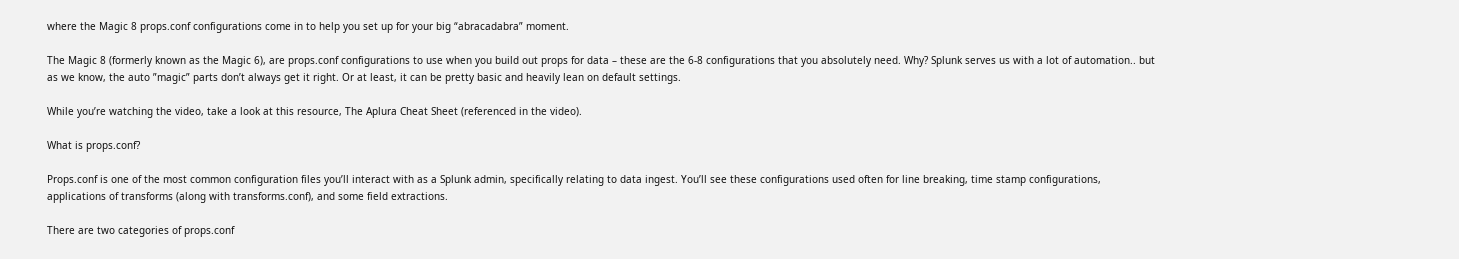where the Magic 8 props.conf configurations come in to help you set up for your big “abracadabra” moment.

The Magic 8 (formerly known as the Magic 6), are props.conf configurations to use when you build out props for data – these are the 6-8 configurations that you absolutely need. Why? Splunk serves us with a lot of automation.. but as we know, the auto ”magic” parts don’t always get it right. Or at least, it can be pretty basic and heavily lean on default settings.

While you’re watching the video, take a look at this resource, The Aplura Cheat Sheet (referenced in the video).

What is props.conf?

Props.conf is one of the most common configuration files you’ll interact with as a Splunk admin, specifically relating to data ingest. You’ll see these configurations used often for line breaking, time stamp configurations, applications of transforms (along with transforms.conf), and some field extractions.

There are two categories of props.conf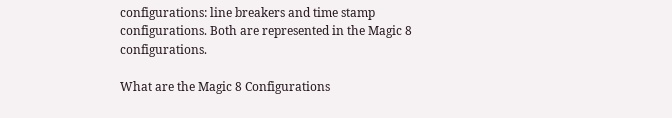configurations: line breakers and time stamp configurations. Both are represented in the Magic 8 configurations.

What are the Magic 8 Configurations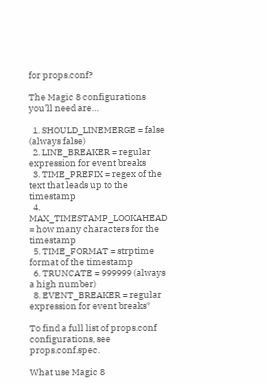for props.conf?

The Magic 8 configurations you’ll need are…

  1. SHOULD_LINEMERGE = false (always false)
  2. LINE_BREAKER = regular expression for event breaks
  3. TIME_PREFIX = regex of the text that leads up to the timestamp
  4. MAX_TIMESTAMP_LOOKAHEAD = how many characters for the timestamp
  5. TIME_FORMAT = strptime format of the timestamp
  6. TRUNCATE = 999999 (always a high number)
  8. EVENT_BREAKER = regular expression for event breaks*

To find a full list of props.conf configurations, see props.conf.spec.

What use Magic 8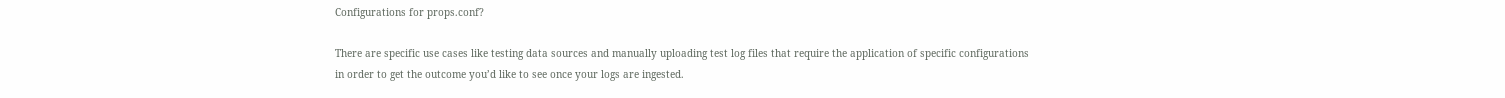Configurations for props.conf?

There are specific use cases like testing data sources and manually uploading test log files that require the application of specific configurations in order to get the outcome you’d like to see once your logs are ingested.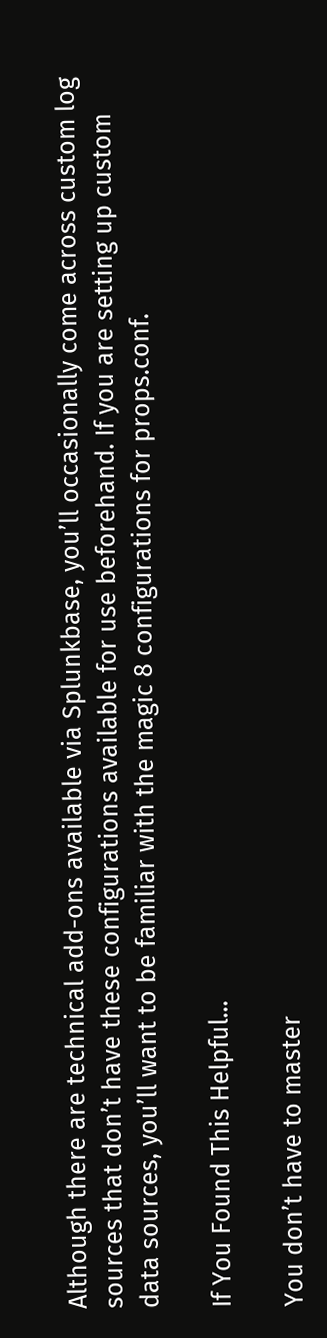Although there are technical add-ons available via Splunkbase, you’ll occasionally come across custom log sources that don’t have these configurations available for use beforehand. If you are setting up custom data sources, you’ll want to be familiar with the magic 8 configurations for props.conf.

If You Found This Helpful...

You don’t have to master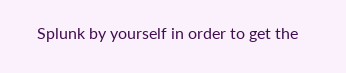Splunk by yourself in order to get the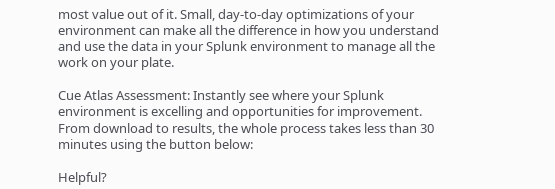most value out of it. Small, day-to-day optimizations of your environment can make all the difference in how you understand and use the data in your Splunk environment to manage all the work on your plate.

Cue Atlas Assessment: Instantly see where your Splunk environment is excelling and opportunities for improvement. From download to results, the whole process takes less than 30 minutes using the button below:

Helpful?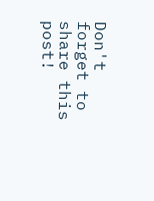Don't forget to share this post!